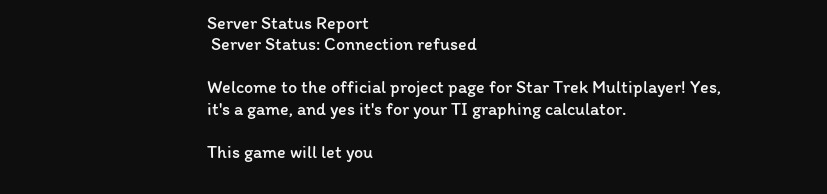Server Status Report
 Server Status: Connection refused

Welcome to the official project page for Star Trek Multiplayer! Yes, it's a game, and yes it's for your TI graphing calculator.

This game will let you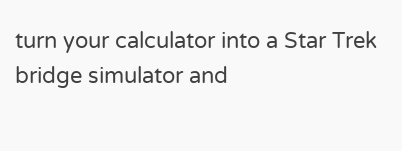turn your calculator into a Star Trek bridge simulator and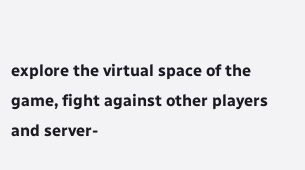explore the virtual space of the game, fight against other players and server-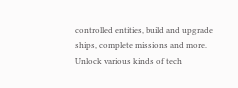controlled entities, build and upgrade ships, complete missions and more. Unlock various kinds of tech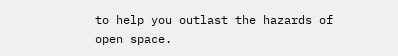to help you outlast the hazards of open space.